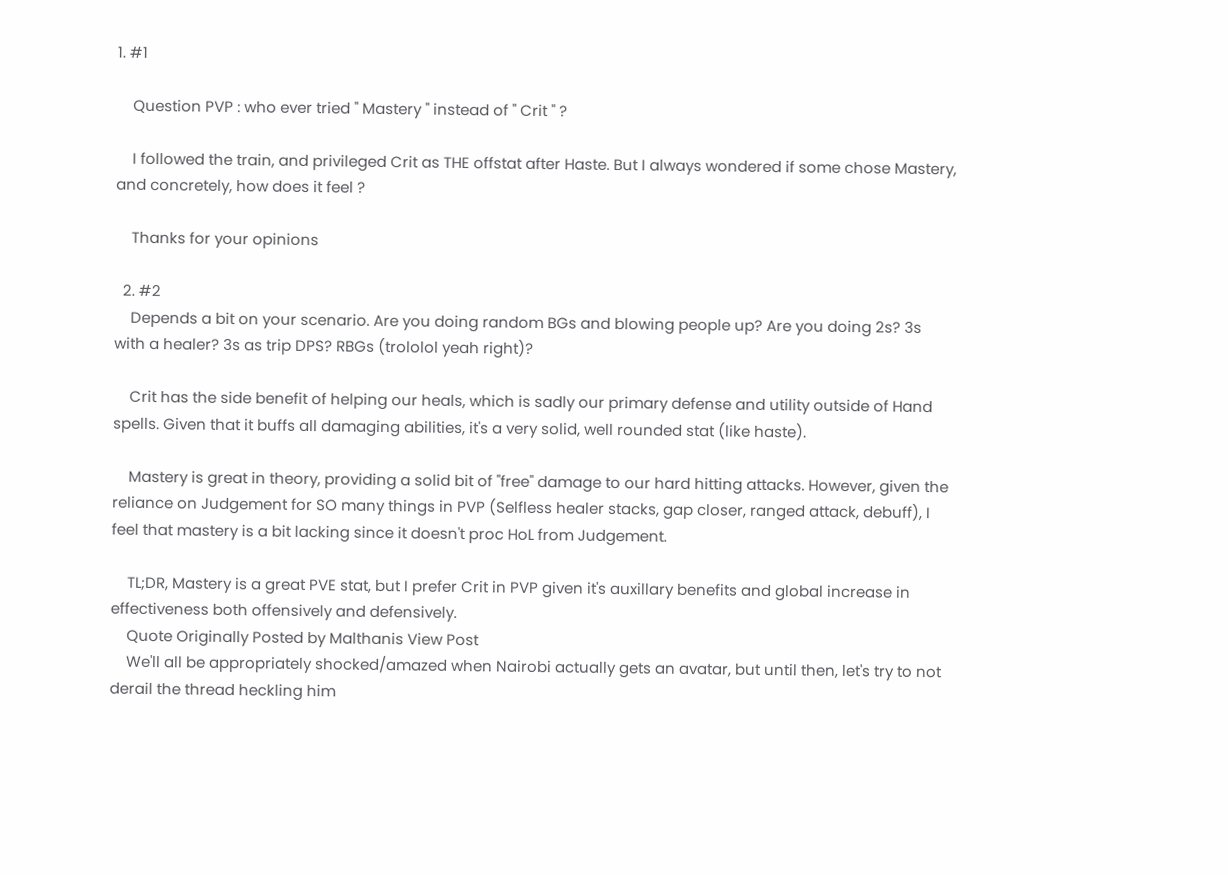1. #1

    Question PVP : who ever tried " Mastery " instead of " Crit " ?

    I followed the train, and privileged Crit as THE offstat after Haste. But I always wondered if some chose Mastery, and concretely, how does it feel ?

    Thanks for your opinions

  2. #2
    Depends a bit on your scenario. Are you doing random BGs and blowing people up? Are you doing 2s? 3s with a healer? 3s as trip DPS? RBGs (trololol yeah right)?

    Crit has the side benefit of helping our heals, which is sadly our primary defense and utility outside of Hand spells. Given that it buffs all damaging abilities, it's a very solid, well rounded stat (like haste).

    Mastery is great in theory, providing a solid bit of "free" damage to our hard hitting attacks. However, given the reliance on Judgement for SO many things in PVP (Selfless healer stacks, gap closer, ranged attack, debuff), I feel that mastery is a bit lacking since it doesn't proc HoL from Judgement.

    TL;DR, Mastery is a great PVE stat, but I prefer Crit in PVP given it's auxillary benefits and global increase in effectiveness both offensively and defensively.
    Quote Originally Posted by Malthanis View Post
    We'll all be appropriately shocked/amazed when Nairobi actually gets an avatar, but until then, let's try to not derail the thread heckling him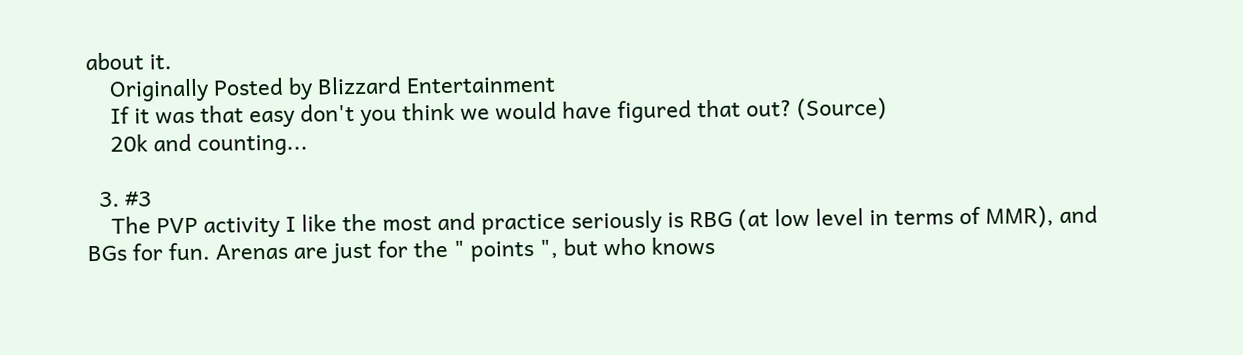about it.
    Originally Posted by Blizzard Entertainment
    If it was that easy don't you think we would have figured that out? (Source)
    20k and counting...

  3. #3
    The PVP activity I like the most and practice seriously is RBG (at low level in terms of MMR), and BGs for fun. Arenas are just for the " points ", but who knows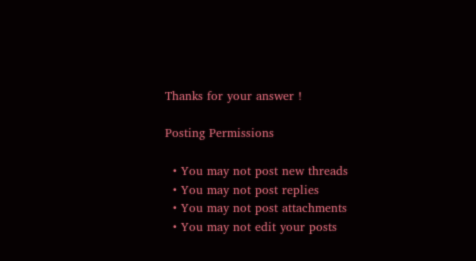Thanks for your answer !

Posting Permissions

  • You may not post new threads
  • You may not post replies
  • You may not post attachments
  • You may not edit your posts